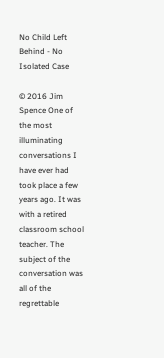No Child Left Behind - No Isolated Case

© 2016 Jim Spence One of the most illuminating conversations I have ever had took place a few years ago. It was with a retired classroom school teacher. The subject of the conversation was all of the regrettable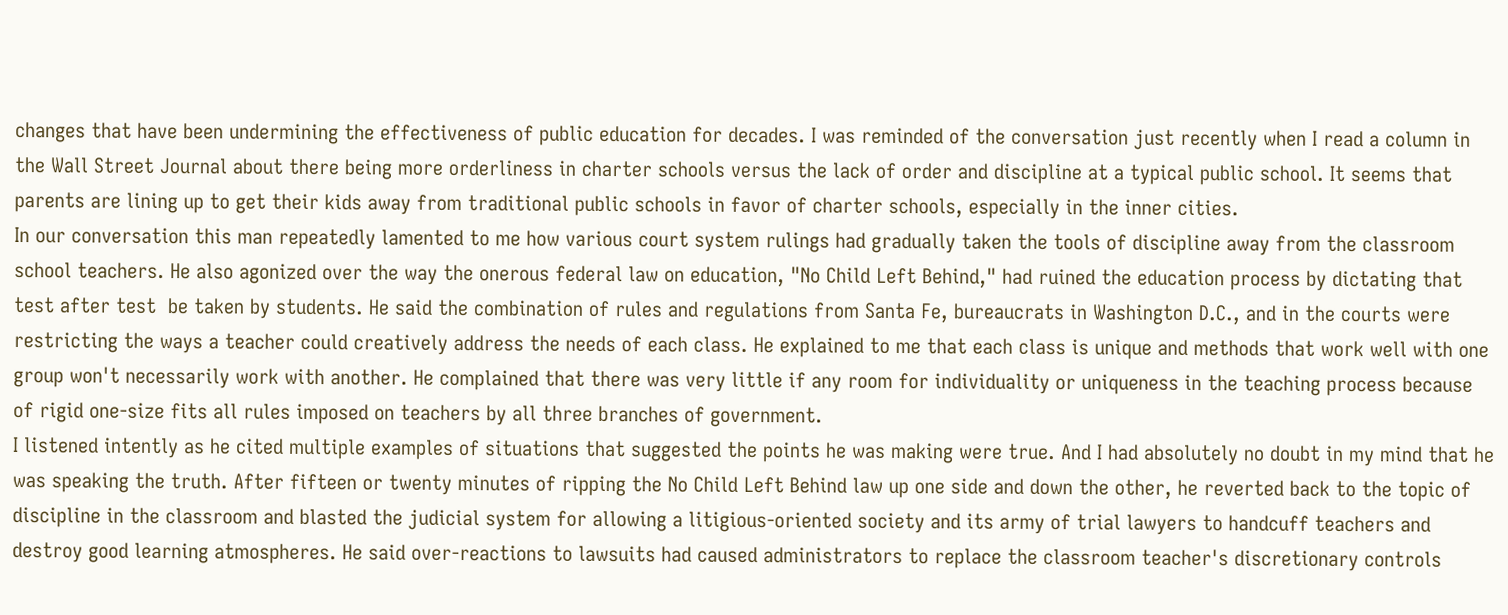changes that have been undermining the effectiveness of public education for decades. I was reminded of the conversation just recently when I read a column in the Wall Street Journal about there being more orderliness in charter schools versus the lack of order and discipline at a typical public school. It seems that parents are lining up to get their kids away from traditional public schools in favor of charter schools, especially in the inner cities.
In our conversation this man repeatedly lamented to me how various court system rulings had gradually taken the tools of discipline away from the classroom school teachers. He also agonized over the way the onerous federal law on education, "No Child Left Behind," had ruined the education process by dictating that test after test  be taken by students. He said the combination of rules and regulations from Santa Fe, bureaucrats in Washington D.C., and in the courts were restricting the ways a teacher could creatively address the needs of each class. He explained to me that each class is unique and methods that work well with one group won't necessarily work with another. He complained that there was very little if any room for individuality or uniqueness in the teaching process because of rigid one-size fits all rules imposed on teachers by all three branches of government.
I listened intently as he cited multiple examples of situations that suggested the points he was making were true. And I had absolutely no doubt in my mind that he was speaking the truth. After fifteen or twenty minutes of ripping the No Child Left Behind law up one side and down the other, he reverted back to the topic of discipline in the classroom and blasted the judicial system for allowing a litigious-oriented society and its army of trial lawyers to handcuff teachers and destroy good learning atmospheres. He said over-reactions to lawsuits had caused administrators to replace the classroom teacher's discretionary controls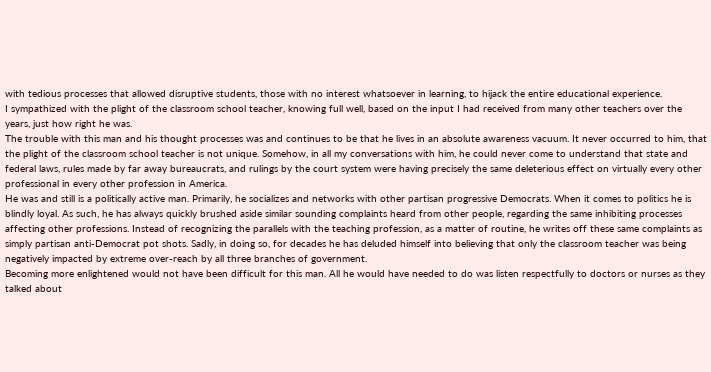with tedious processes that allowed disruptive students, those with no interest whatsoever in learning, to hijack the entire educational experience.
I sympathized with the plight of the classroom school teacher, knowing full well, based on the input I had received from many other teachers over the years, just how right he was.
The trouble with this man and his thought processes was and continues to be that he lives in an absolute awareness vacuum. It never occurred to him, that the plight of the classroom school teacher is not unique. Somehow, in all my conversations with him, he could never come to understand that state and federal laws, rules made by far away bureaucrats, and rulings by the court system were having precisely the same deleterious effect on virtually every other professional in every other profession in America.
He was and still is a politically active man. Primarily, he socializes and networks with other partisan progressive Democrats. When it comes to politics he is blindly loyal. As such, he has always quickly brushed aside similar sounding complaints heard from other people, regarding the same inhibiting processes affecting other professions. Instead of recognizing the parallels with the teaching profession, as a matter of routine, he writes off these same complaints as simply partisan anti-Democrat pot shots. Sadly, in doing so, for decades he has deluded himself into believing that only the classroom teacher was being negatively impacted by extreme over-reach by all three branches of government.
Becoming more enlightened would not have been difficult for this man. All he would have needed to do was listen respectfully to doctors or nurses as they talked about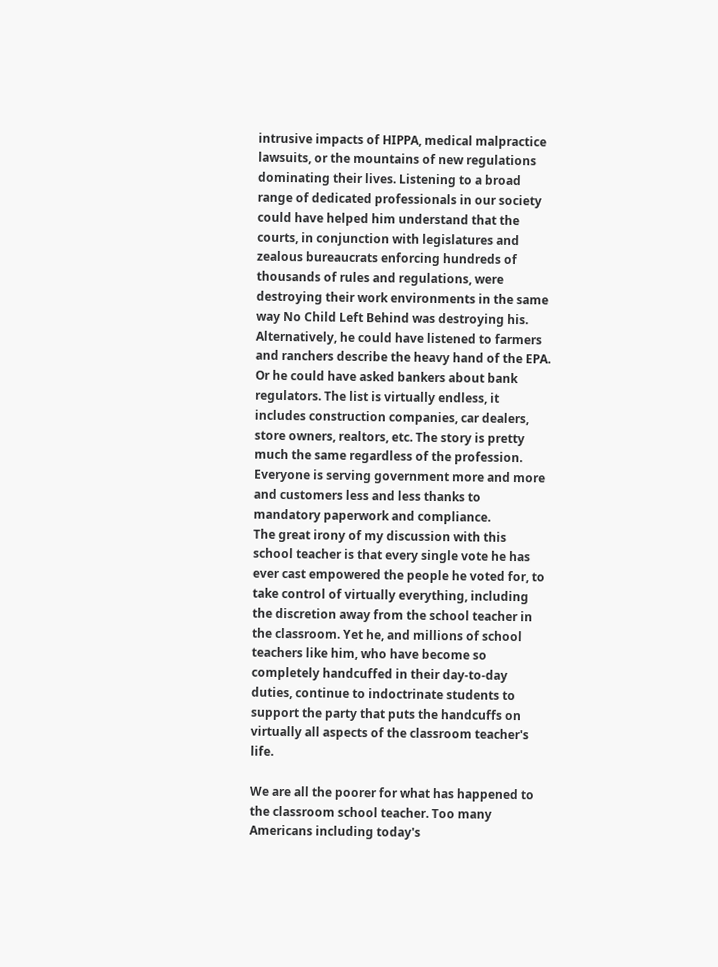intrusive impacts of HIPPA, medical malpractice lawsuits, or the mountains of new regulations dominating their lives. Listening to a broad range of dedicated professionals in our society could have helped him understand that the courts, in conjunction with legislatures and zealous bureaucrats enforcing hundreds of thousands of rules and regulations, were destroying their work environments in the same way No Child Left Behind was destroying his.
Alternatively, he could have listened to farmers and ranchers describe the heavy hand of the EPA. Or he could have asked bankers about bank regulators. The list is virtually endless, it includes construction companies, car dealers, store owners, realtors, etc. The story is pretty much the same regardless of the profession. Everyone is serving government more and more and customers less and less thanks to mandatory paperwork and compliance.
The great irony of my discussion with this school teacher is that every single vote he has ever cast empowered the people he voted for, to take control of virtually everything, including the discretion away from the school teacher in the classroom. Yet he, and millions of school teachers like him, who have become so completely handcuffed in their day-to-day duties, continue to indoctrinate students to support the party that puts the handcuffs on virtually all aspects of the classroom teacher's life.

We are all the poorer for what has happened to the classroom school teacher. Too many Americans including today's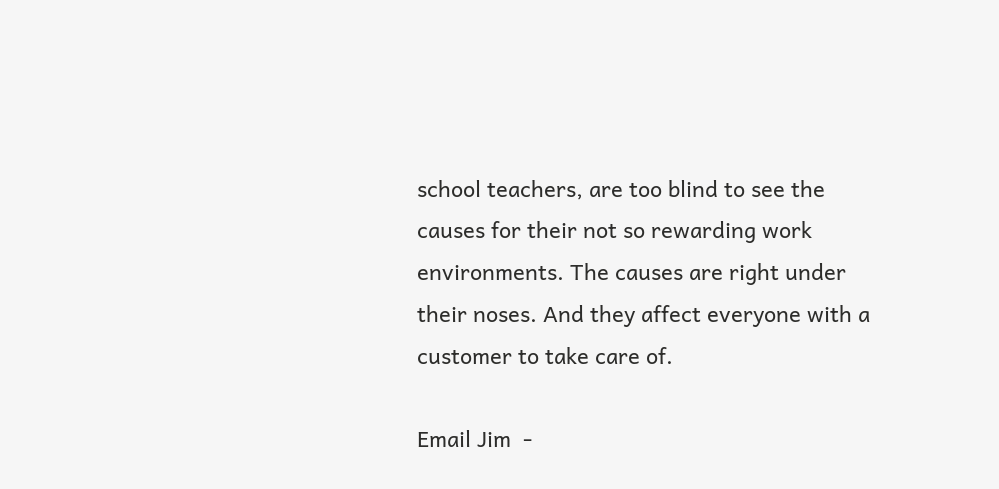school teachers, are too blind to see the causes for their not so rewarding work environments. The causes are right under their noses. And they affect everyone with a customer to take care of.

Email Jim  -